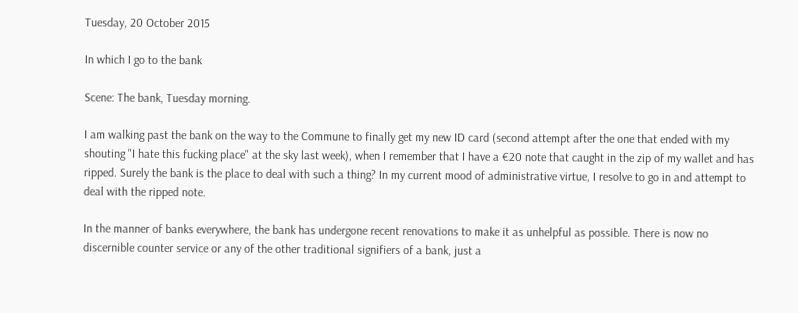Tuesday, 20 October 2015

In which I go to the bank

Scene: The bank, Tuesday morning.

I am walking past the bank on the way to the Commune to finally get my new ID card (second attempt after the one that ended with my shouting "I hate this fucking place" at the sky last week), when I remember that I have a €20 note that caught in the zip of my wallet and has ripped. Surely the bank is the place to deal with such a thing? In my current mood of administrative virtue, I resolve to go in and attempt to deal with the ripped note.

In the manner of banks everywhere, the bank has undergone recent renovations to make it as unhelpful as possible. There is now no discernible counter service or any of the other traditional signifiers of a bank, just a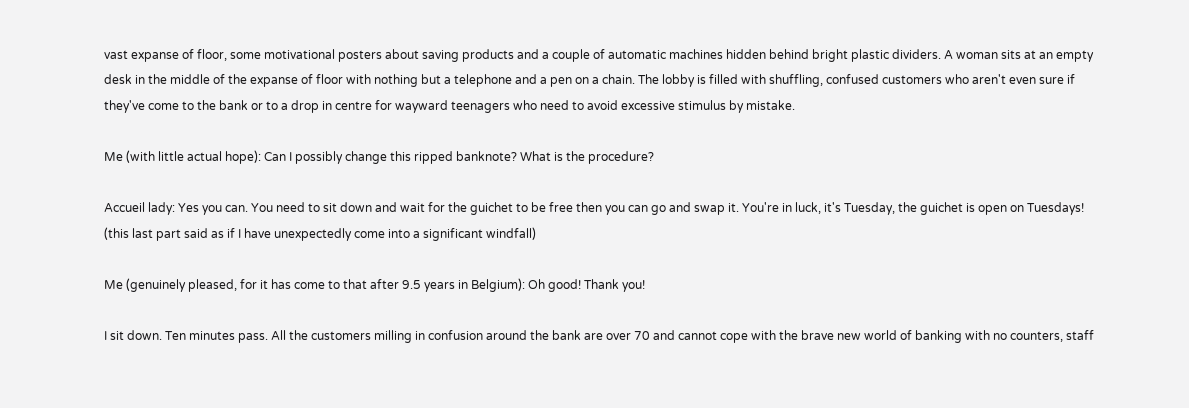vast expanse of floor, some motivational posters about saving products and a couple of automatic machines hidden behind bright plastic dividers. A woman sits at an empty desk in the middle of the expanse of floor with nothing but a telephone and a pen on a chain. The lobby is filled with shuffling, confused customers who aren't even sure if they've come to the bank or to a drop in centre for wayward teenagers who need to avoid excessive stimulus by mistake.

Me (with little actual hope): Can I possibly change this ripped banknote? What is the procedure?

Accueil lady: Yes you can. You need to sit down and wait for the guichet to be free then you can go and swap it. You're in luck, it's Tuesday, the guichet is open on Tuesdays! (this last part said as if I have unexpectedly come into a significant windfall)

Me (genuinely pleased, for it has come to that after 9.5 years in Belgium): Oh good! Thank you!

I sit down. Ten minutes pass. All the customers milling in confusion around the bank are over 70 and cannot cope with the brave new world of banking with no counters, staff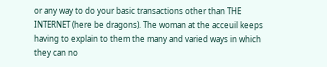or any way to do your basic transactions other than THE INTERNET (here be dragons). The woman at the acceuil keeps having to explain to them the many and varied ways in which they can no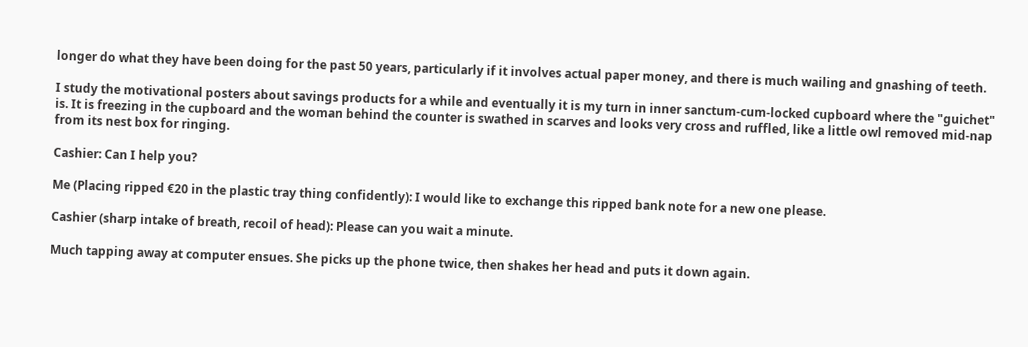longer do what they have been doing for the past 50 years, particularly if it involves actual paper money, and there is much wailing and gnashing of teeth.

I study the motivational posters about savings products for a while and eventually it is my turn in inner sanctum-cum-locked cupboard where the "guichet" is. It is freezing in the cupboard and the woman behind the counter is swathed in scarves and looks very cross and ruffled, like a little owl removed mid-nap from its nest box for ringing.

Cashier: Can I help you?

Me (Placing ripped €20 in the plastic tray thing confidently): I would like to exchange this ripped bank note for a new one please.

Cashier (sharp intake of breath, recoil of head): Please can you wait a minute.

Much tapping away at computer ensues. She picks up the phone twice, then shakes her head and puts it down again.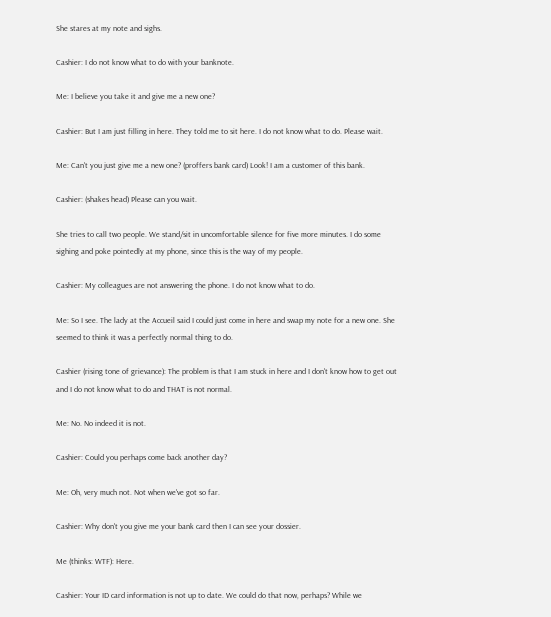She stares at my note and sighs.

Cashier: I do not know what to do with your banknote.

Me: I believe you take it and give me a new one?

Cashier: But I am just filling in here. They told me to sit here. I do not know what to do. Please wait.

Me: Can't you just give me a new one? (proffers bank card) Look! I am a customer of this bank.

Cashier: (shakes head) Please can you wait.

She tries to call two people. We stand/sit in uncomfortable silence for five more minutes. I do some sighing and poke pointedly at my phone, since this is the way of my people.

Cashier: My colleagues are not answering the phone. I do not know what to do.

Me: So I see. The lady at the Accueil said I could just come in here and swap my note for a new one. She seemed to think it was a perfectly normal thing to do.

Cashier (rising tone of grievance): The problem is that I am stuck in here and I don't know how to get out and I do not know what to do and THAT is not normal.

Me: No. No indeed it is not.

Cashier: Could you perhaps come back another day?

Me: Oh, very much not. Not when we've got so far.

Cashier: Why don't you give me your bank card then I can see your dossier.

Me (thinks: WTF): Here.

Cashier: Your ID card information is not up to date. We could do that now, perhaps? While we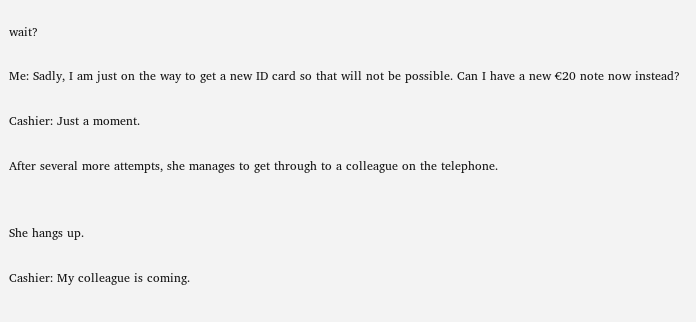wait?

Me: Sadly, I am just on the way to get a new ID card so that will not be possible. Can I have a new €20 note now instead?

Cashier: Just a moment.

After several more attempts, she manages to get through to a colleague on the telephone.


She hangs up.

Cashier: My colleague is coming.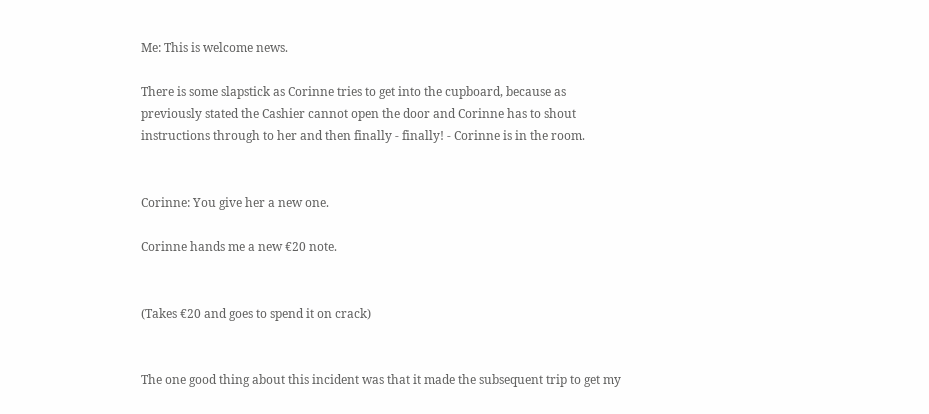Me: This is welcome news.

There is some slapstick as Corinne tries to get into the cupboard, because as previously stated the Cashier cannot open the door and Corinne has to shout instructions through to her and then finally - finally! - Corinne is in the room.


Corinne: You give her a new one.

Corinne hands me a new €20 note.


(Takes €20 and goes to spend it on crack)


The one good thing about this incident was that it made the subsequent trip to get my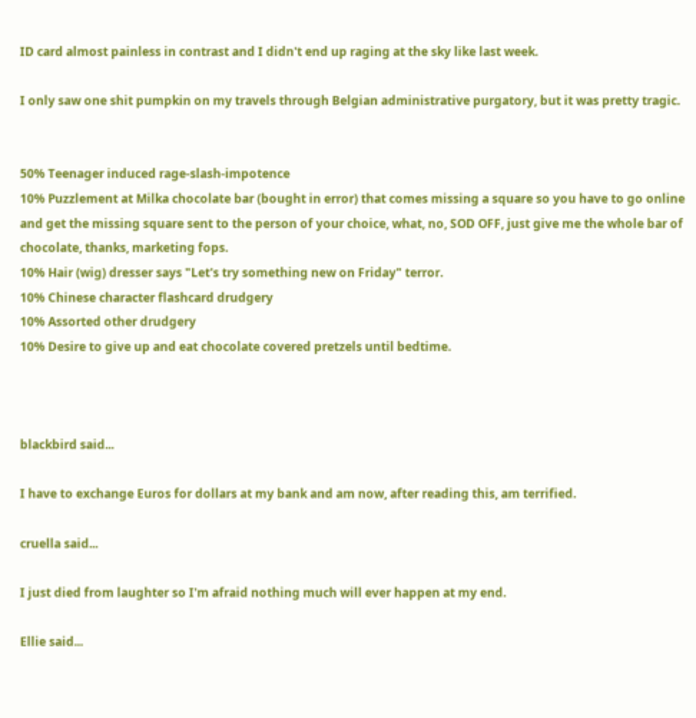ID card almost painless in contrast and I didn't end up raging at the sky like last week.

I only saw one shit pumpkin on my travels through Belgian administrative purgatory, but it was pretty tragic.


50% Teenager induced rage-slash-impotence
10% Puzzlement at Milka chocolate bar (bought in error) that comes missing a square so you have to go online and get the missing square sent to the person of your choice, what, no, SOD OFF, just give me the whole bar of chocolate, thanks, marketing fops.
10% Hair (wig) dresser says "Let's try something new on Friday" terror.
10% Chinese character flashcard drudgery
10% Assorted other drudgery
10% Desire to give up and eat chocolate covered pretzels until bedtime.



blackbird said...

I have to exchange Euros for dollars at my bank and am now, after reading this, am terrified.

cruella said...

I just died from laughter so I'm afraid nothing much will ever happen at my end.

Ellie said...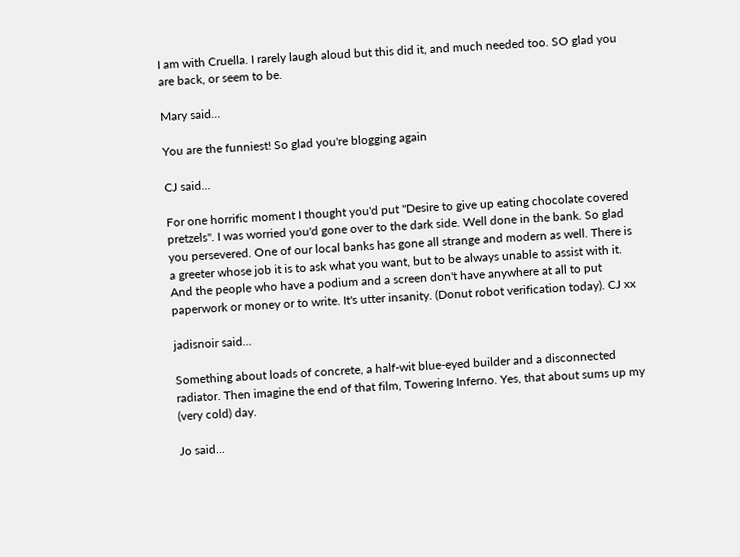I am with Cruella. I rarely laugh aloud but this did it, and much needed too. SO glad you are back, or seem to be.

Mary said...

You are the funniest! So glad you're blogging again

CJ said...

For one horrific moment I thought you'd put "Desire to give up eating chocolate covered pretzels". I was worried you'd gone over to the dark side. Well done in the bank. So glad you persevered. One of our local banks has gone all strange and modern as well. There is a greeter whose job it is to ask what you want, but to be always unable to assist with it. And the people who have a podium and a screen don't have anywhere at all to put paperwork or money or to write. It's utter insanity. (Donut robot verification today). CJ xx

jadisnoir said...

Something about loads of concrete, a half-wit blue-eyed builder and a disconnected radiator. Then imagine the end of that film, Towering Inferno. Yes, that about sums up my (very cold) day.

Jo said...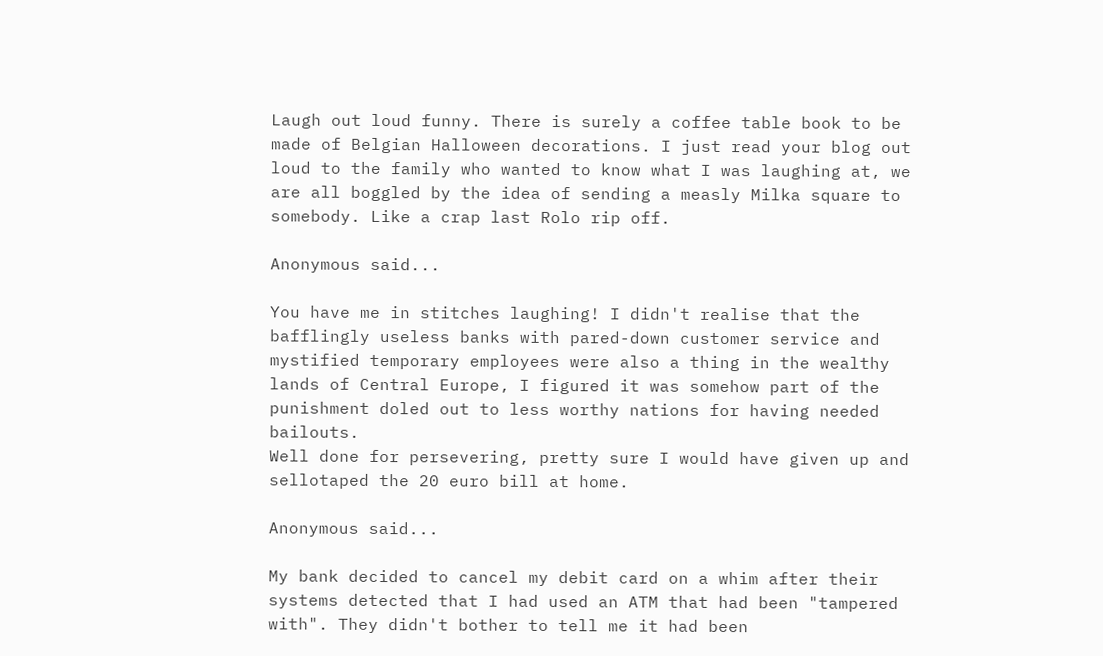Laugh out loud funny. There is surely a coffee table book to be made of Belgian Halloween decorations. I just read your blog out loud to the family who wanted to know what I was laughing at, we are all boggled by the idea of sending a measly Milka square to somebody. Like a crap last Rolo rip off.

Anonymous said...

You have me in stitches laughing! I didn't realise that the bafflingly useless banks with pared-down customer service and mystified temporary employees were also a thing in the wealthy lands of Central Europe, I figured it was somehow part of the punishment doled out to less worthy nations for having needed bailouts.
Well done for persevering, pretty sure I would have given up and sellotaped the 20 euro bill at home.

Anonymous said...

My bank decided to cancel my debit card on a whim after their systems detected that I had used an ATM that had been "tampered with". They didn't bother to tell me it had been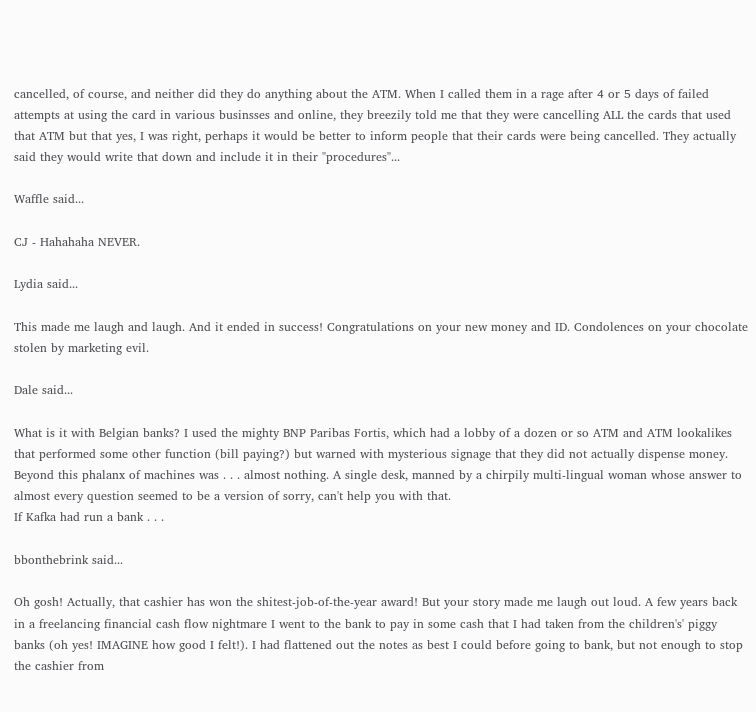cancelled, of course, and neither did they do anything about the ATM. When I called them in a rage after 4 or 5 days of failed attempts at using the card in various businsses and online, they breezily told me that they were cancelling ALL the cards that used that ATM but that yes, I was right, perhaps it would be better to inform people that their cards were being cancelled. They actually said they would write that down and include it in their "procedures"...

Waffle said...

CJ - Hahahaha NEVER.

Lydia said...

This made me laugh and laugh. And it ended in success! Congratulations on your new money and ID. Condolences on your chocolate stolen by marketing evil.

Dale said...

What is it with Belgian banks? I used the mighty BNP Paribas Fortis, which had a lobby of a dozen or so ATM and ATM lookalikes that performed some other function (bill paying?) but warned with mysterious signage that they did not actually dispense money. Beyond this phalanx of machines was . . . almost nothing. A single desk, manned by a chirpily multi-lingual woman whose answer to almost every question seemed to be a version of sorry, can't help you with that.
If Kafka had run a bank . . .

bbonthebrink said...

Oh gosh! Actually, that cashier has won the shitest-job-of-the-year award! But your story made me laugh out loud. A few years back in a freelancing financial cash flow nightmare I went to the bank to pay in some cash that I had taken from the children's' piggy banks (oh yes! IMAGINE how good I felt!). I had flattened out the notes as best I could before going to bank, but not enough to stop the cashier from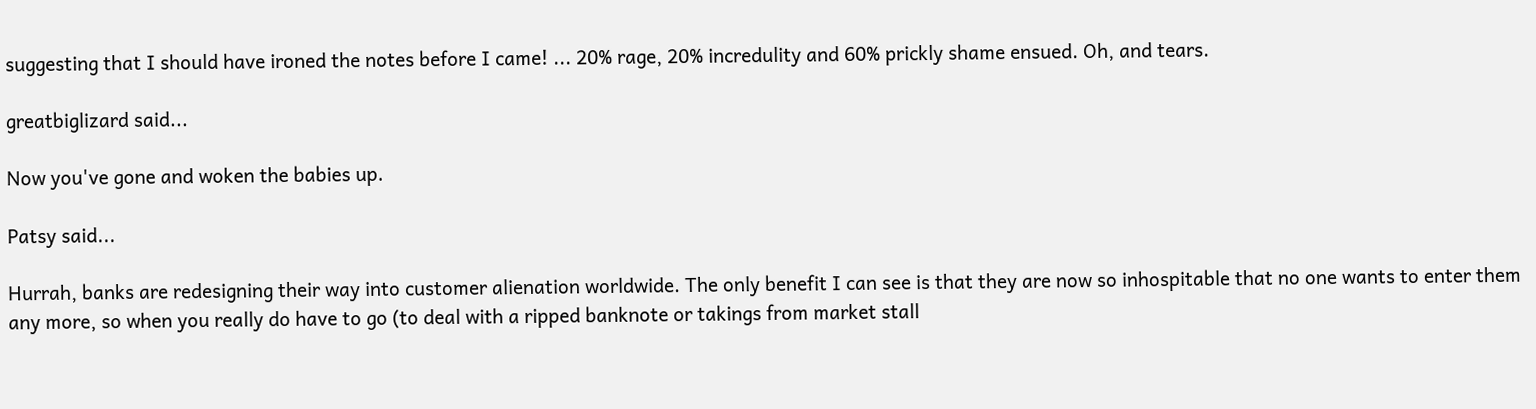suggesting that I should have ironed the notes before I came! ... 20% rage, 20% incredulity and 60% prickly shame ensued. Oh, and tears.

greatbiglizard said...

Now you've gone and woken the babies up.

Patsy said...

Hurrah, banks are redesigning their way into customer alienation worldwide. The only benefit I can see is that they are now so inhospitable that no one wants to enter them any more, so when you really do have to go (to deal with a ripped banknote or takings from market stall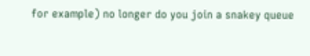for example) no longer do you join a snakey queue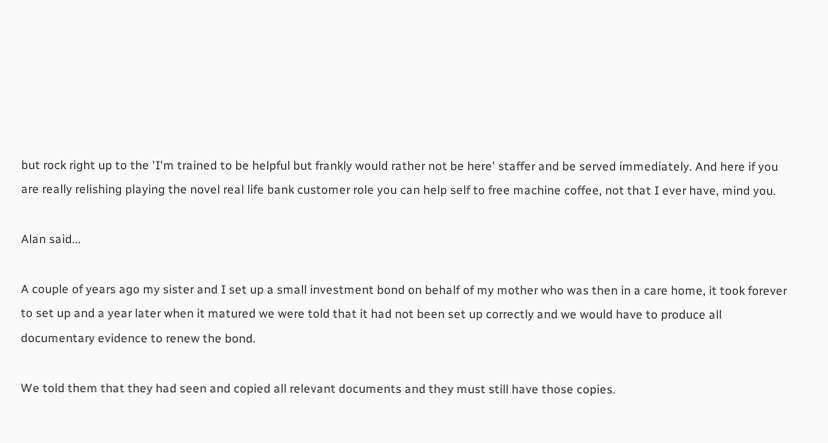but rock right up to the 'I'm trained to be helpful but frankly would rather not be here' staffer and be served immediately. And here if you are really relishing playing the novel real life bank customer role you can help self to free machine coffee, not that I ever have, mind you.

Alan said...

A couple of years ago my sister and I set up a small investment bond on behalf of my mother who was then in a care home, it took forever to set up and a year later when it matured we were told that it had not been set up correctly and we would have to produce all documentary evidence to renew the bond.

We told them that they had seen and copied all relevant documents and they must still have those copies.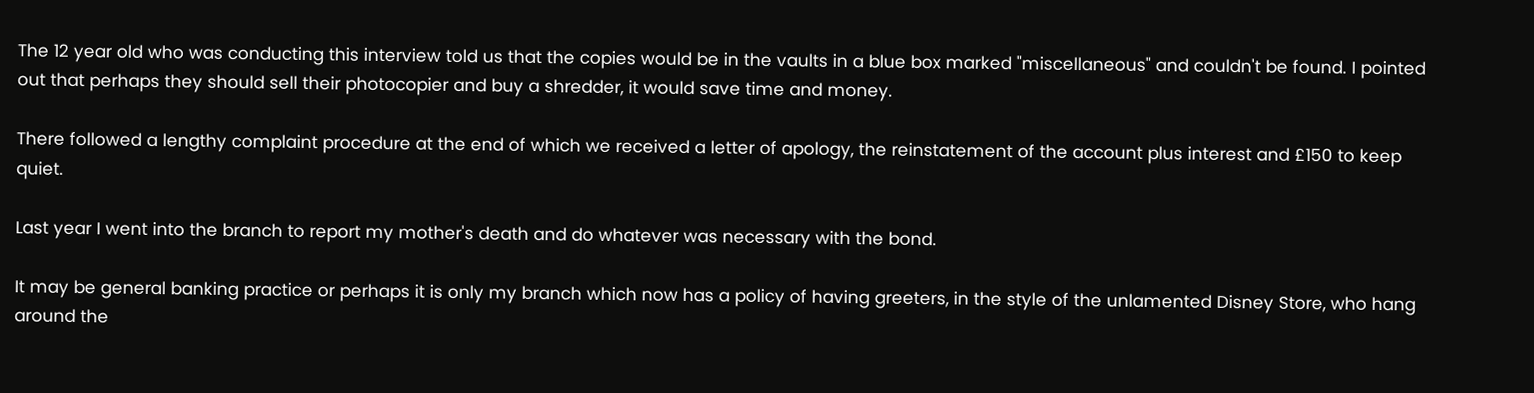The 12 year old who was conducting this interview told us that the copies would be in the vaults in a blue box marked "miscellaneous" and couldn't be found. I pointed out that perhaps they should sell their photocopier and buy a shredder, it would save time and money.

There followed a lengthy complaint procedure at the end of which we received a letter of apology, the reinstatement of the account plus interest and £150 to keep quiet.

Last year I went into the branch to report my mother's death and do whatever was necessary with the bond.

It may be general banking practice or perhaps it is only my branch which now has a policy of having greeters, in the style of the unlamented Disney Store, who hang around the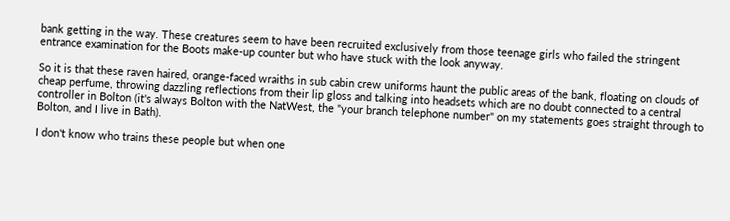bank getting in the way. These creatures seem to have been recruited exclusively from those teenage girls who failed the stringent entrance examination for the Boots make-up counter but who have stuck with the look anyway.

So it is that these raven haired, orange-faced wraiths in sub cabin crew uniforms haunt the public areas of the bank, floating on clouds of cheap perfume, throwing dazzling reflections from their lip gloss and talking into headsets which are no doubt connected to a central controller in Bolton (it's always Bolton with the NatWest, the "your branch telephone number" on my statements goes straight through to Bolton, and I live in Bath).

I don't know who trains these people but when one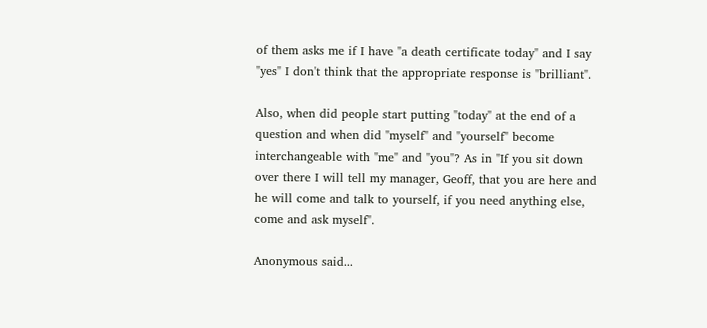of them asks me if I have "a death certificate today" and I say "yes" I don't think that the appropriate response is "brilliant".

Also, when did people start putting "today" at the end of a question and when did "myself" and "yourself" become interchangeable with "me" and "you"? As in "If you sit down over there I will tell my manager, Geoff, that you are here and he will come and talk to yourself, if you need anything else, come and ask myself".

Anonymous said...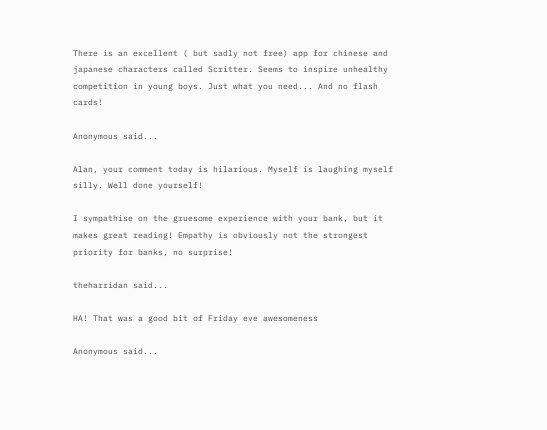There is an excellent ( but sadly not free) app for chinese and japanese characters called Scritter. Seems to inspire unhealthy competition in young boys. Just what you need... And no flash cards!

Anonymous said...

Alan, your comment today is hilarious. Myself is laughing myself silly. Well done yourself!

I sympathise on the gruesome experience with your bank, but it makes great reading! Empathy is obviously not the strongest priority for banks, no surprise!

theharridan said...

HA! That was a good bit of Friday eve awesomeness

Anonymous said...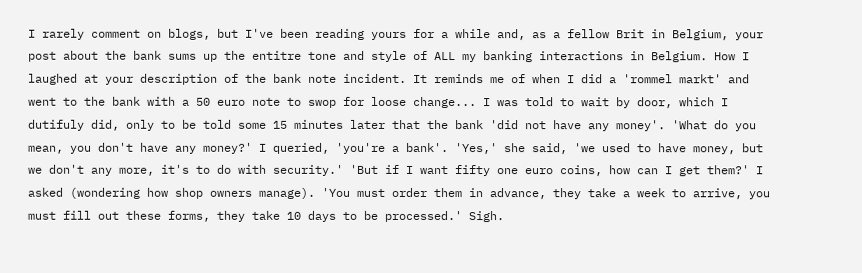I rarely comment on blogs, but I've been reading yours for a while and, as a fellow Brit in Belgium, your post about the bank sums up the entitre tone and style of ALL my banking interactions in Belgium. How I laughed at your description of the bank note incident. It reminds me of when I did a 'rommel markt' and went to the bank with a 50 euro note to swop for loose change... I was told to wait by door, which I dutifuly did, only to be told some 15 minutes later that the bank 'did not have any money'. 'What do you mean, you don't have any money?' I queried, 'you're a bank'. 'Yes,' she said, 'we used to have money, but we don't any more, it's to do with security.' 'But if I want fifty one euro coins, how can I get them?' I asked (wondering how shop owners manage). 'You must order them in advance, they take a week to arrive, you must fill out these forms, they take 10 days to be processed.' Sigh.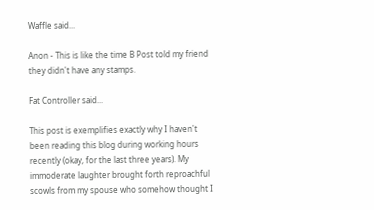Waffle said...

Anon - This is like the time B Post told my friend they didn't have any stamps.

Fat Controller said...

This post is exemplifies exactly why I haven't been reading this blog during working hours recently (okay, for the last three years). My immoderate laughter brought forth reproachful scowls from my spouse who somehow thought I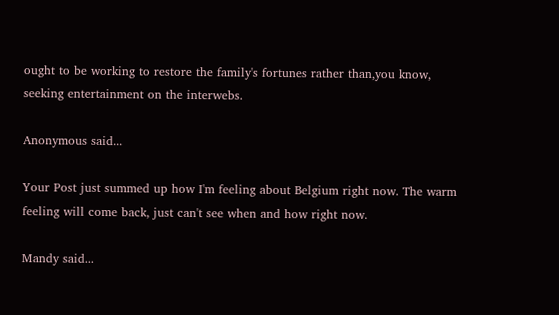ought to be working to restore the family's fortunes rather than,you know, seeking entertainment on the interwebs.

Anonymous said...

Your Post just summed up how I'm feeling about Belgium right now. The warm feeling will come back, just can't see when and how right now.

Mandy said...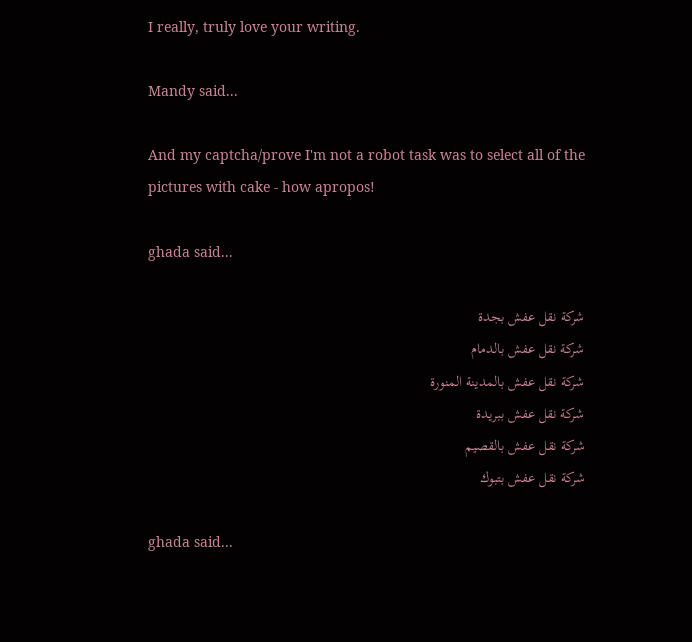I really, truly love your writing.

Mandy said...

And my captcha/prove I'm not a robot task was to select all of the pictures with cake - how apropos!

ghada said...

شركة نقل عفش بجدة
شركة نقل عفش بالدمام
شركة نقل عفش بالمدينة المنورة
شركة نقل عفش ببريدة
شركة نقل عفش بالقصيم
شركة نقل عفش بتبوك

ghada said...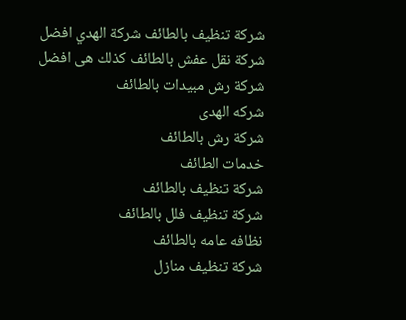شركة تنظيف بالطائف شركة الهدي افضل شركة نقل عفش بالطائف كذلك هى افضل شركة رش مبيدات بالطائف
شركه الهدى
شركة رش بالطائف
خدمات الطائف
شركة تنظيف بالطائف
شركة تنظيف فلل بالطائف
نظافه عامه بالطائف
شركة تنظيف منازل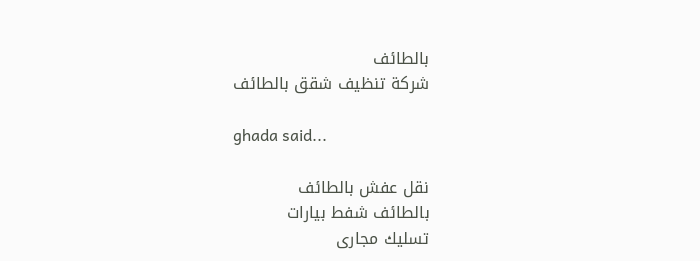بالطائف
شركة تنظيف شقق بالطائف

ghada said...

نقل عفش بالطائف
بالطائف شفط بيارات
تسليك مجارى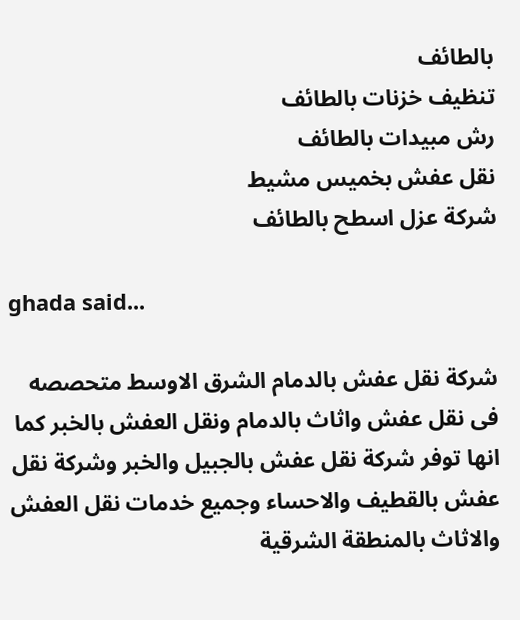بالطائف
تنظيف خزنات بالطائف
رش مبيدات بالطائف
نقل عفش بخميس مشيط
شركة عزل اسطح بالطائف

ghada said...

شركة نقل عفش بالدمام الشرق الاوسط متحصصه فى نقل عفش واثاث بالدمام ونقل العفش بالخبر كما انها توفر شركة نقل عفش بالجبيل والخبر وشركة نقل عفش بالقطيف والاحساء وجميع خدمات نقل العفش والاثاث بالمنطقة الشرقية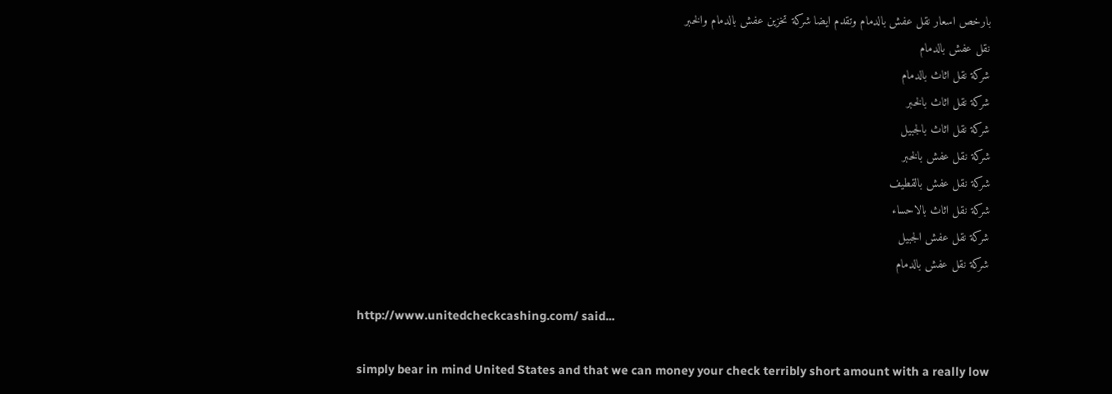بارخص اسعار نقل عفش بالدمام وتقدم ايضا شركة تخزين عفش بالدمام والخبر
نقل عفش بالدمام
شركة نقل اثاث بالدمام
شركة نقل اثاث بالخبر
شركة نقل اثاث بالجبيل
شركة نقل عفش بالخبر
شركة نقل عفش بالقطيف
شركة نقل اثاث بالاحساء
شركة نقل عفش الجبيل
شركة نقل عفش بالدمام

http://www.unitedcheckcashing.com/ said...

simply bear in mind United States and that we can money your check terribly short amount with a really low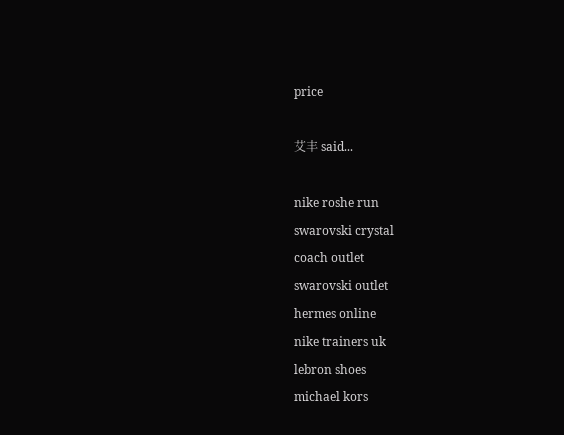price

艾丰 said...

nike roshe run
swarovski crystal
coach outlet
swarovski outlet
hermes online
nike trainers uk
lebron shoes
michael kors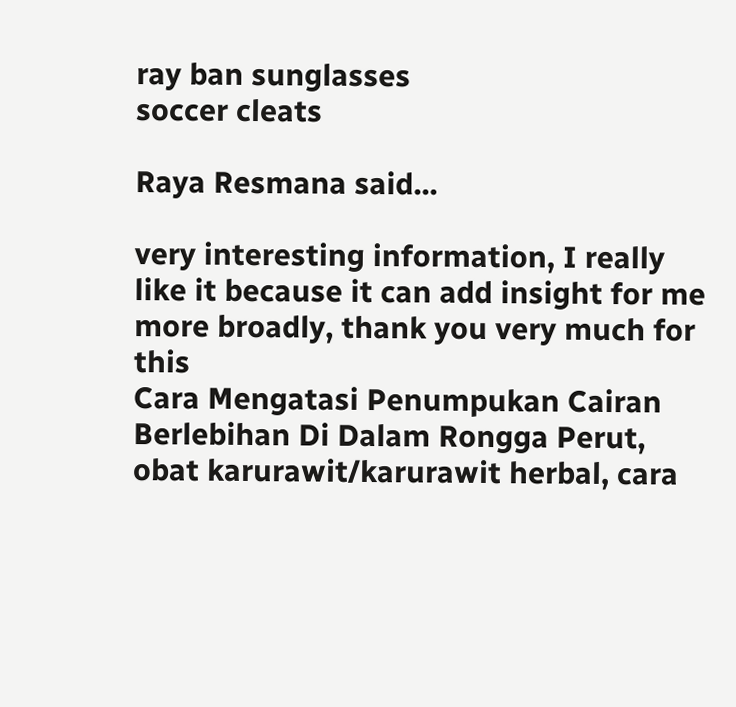ray ban sunglasses
soccer cleats

Raya Resmana said...

very interesting information, I really like it because it can add insight for me more broadly, thank you very much for this
Cara Mengatasi Penumpukan Cairan Berlebihan Di Dalam Rongga Perut, obat karurawit/karurawit herbal, cara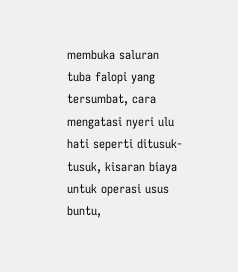membuka saluran tuba falopi yang tersumbat, cara mengatasi nyeri ulu hati seperti ditusuk-tusuk, kisaran biaya untuk operasi usus buntu,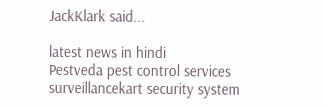JackKlark said...

latest news in hindi
Pestveda pest control services
surveillancekart security system